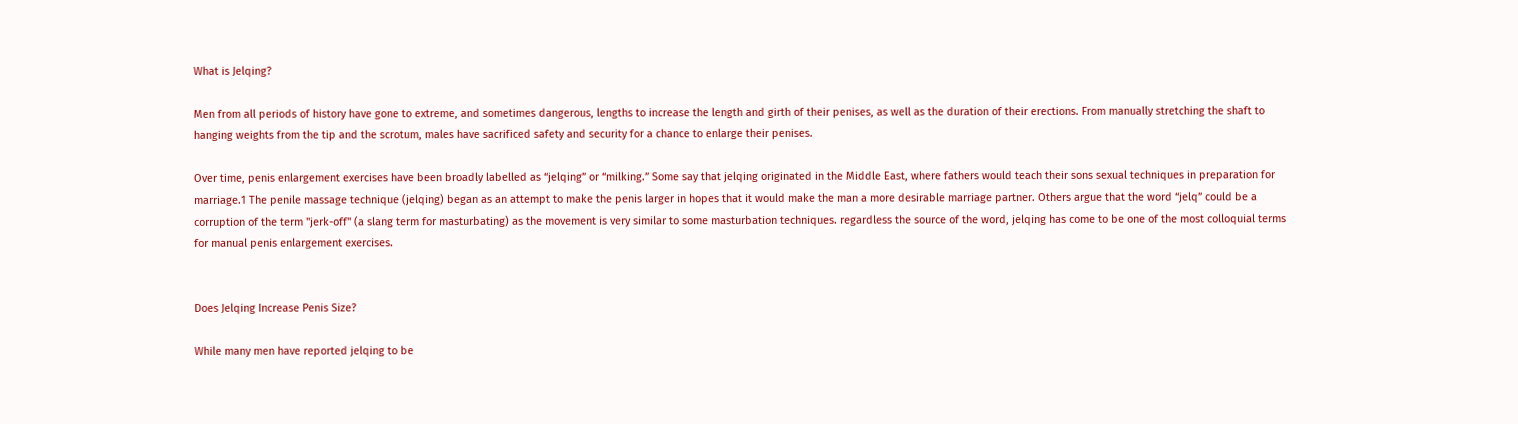What is Jelqing?

Men from all periods of history have gone to extreme, and sometimes dangerous, lengths to increase the length and girth of their penises, as well as the duration of their erections. From manually stretching the shaft to hanging weights from the tip and the scrotum, males have sacrificed safety and security for a chance to enlarge their penises.

Over time, penis enlargement exercises have been broadly labelled as “jelqing” or “milking.” Some say that jelqing originated in the Middle East, where fathers would teach their sons sexual techniques in preparation for marriage.1 The penile massage technique (jelqing) began as an attempt to make the penis larger in hopes that it would make the man a more desirable marriage partner. Others argue that the word “jelq” could be a corruption of the term "jerk-off" (a slang term for masturbating) as the movement is very similar to some masturbation techniques. regardless the source of the word, jelqing has come to be one of the most colloquial terms for manual penis enlargement exercises.


Does Jelqing Increase Penis Size?

While many men have reported jelqing to be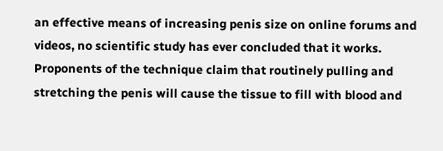an effective means of increasing penis size on online forums and videos, no scientific study has ever concluded that it works. Proponents of the technique claim that routinely pulling and stretching the penis will cause the tissue to fill with blood and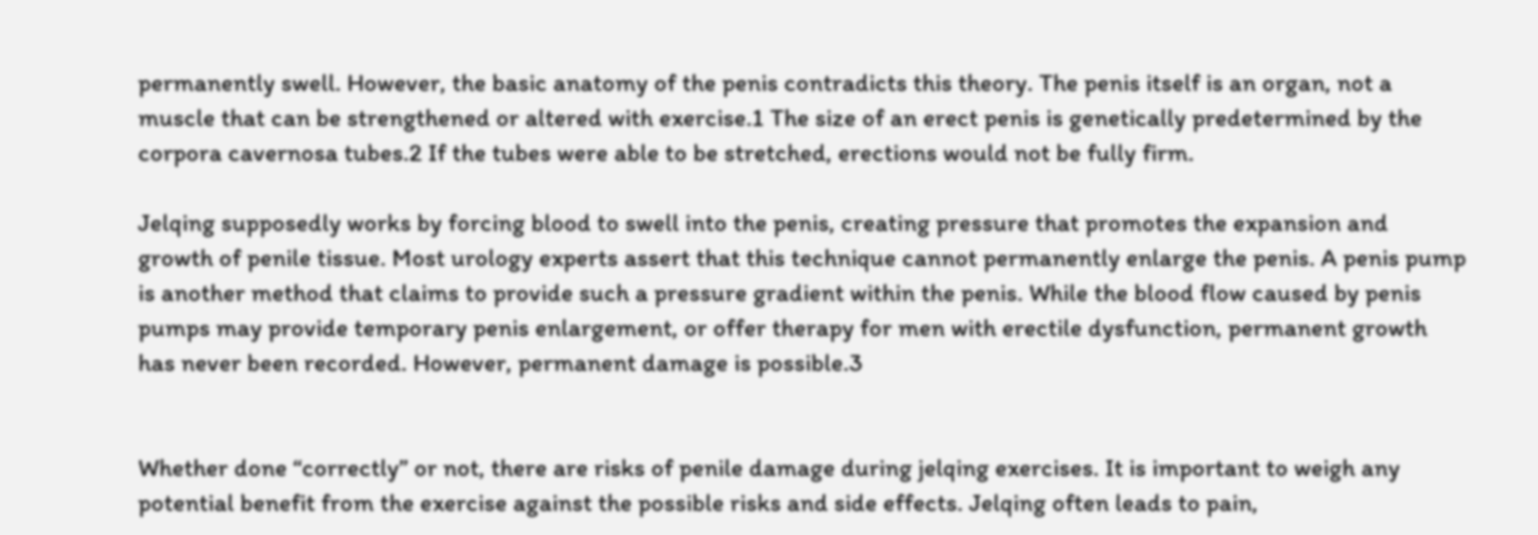permanently swell. However, the basic anatomy of the penis contradicts this theory. The penis itself is an organ, not a muscle that can be strengthened or altered with exercise.1 The size of an erect penis is genetically predetermined by the corpora cavernosa tubes.2 If the tubes were able to be stretched, erections would not be fully firm.

Jelqing supposedly works by forcing blood to swell into the penis, creating pressure that promotes the expansion and growth of penile tissue. Most urology experts assert that this technique cannot permanently enlarge the penis. A penis pump is another method that claims to provide such a pressure gradient within the penis. While the blood flow caused by penis pumps may provide temporary penis enlargement, or offer therapy for men with erectile dysfunction, permanent growth has never been recorded. However, permanent damage is possible.3


Whether done “correctly” or not, there are risks of penile damage during jelqing exercises. It is important to weigh any potential benefit from the exercise against the possible risks and side effects. Jelqing often leads to pain,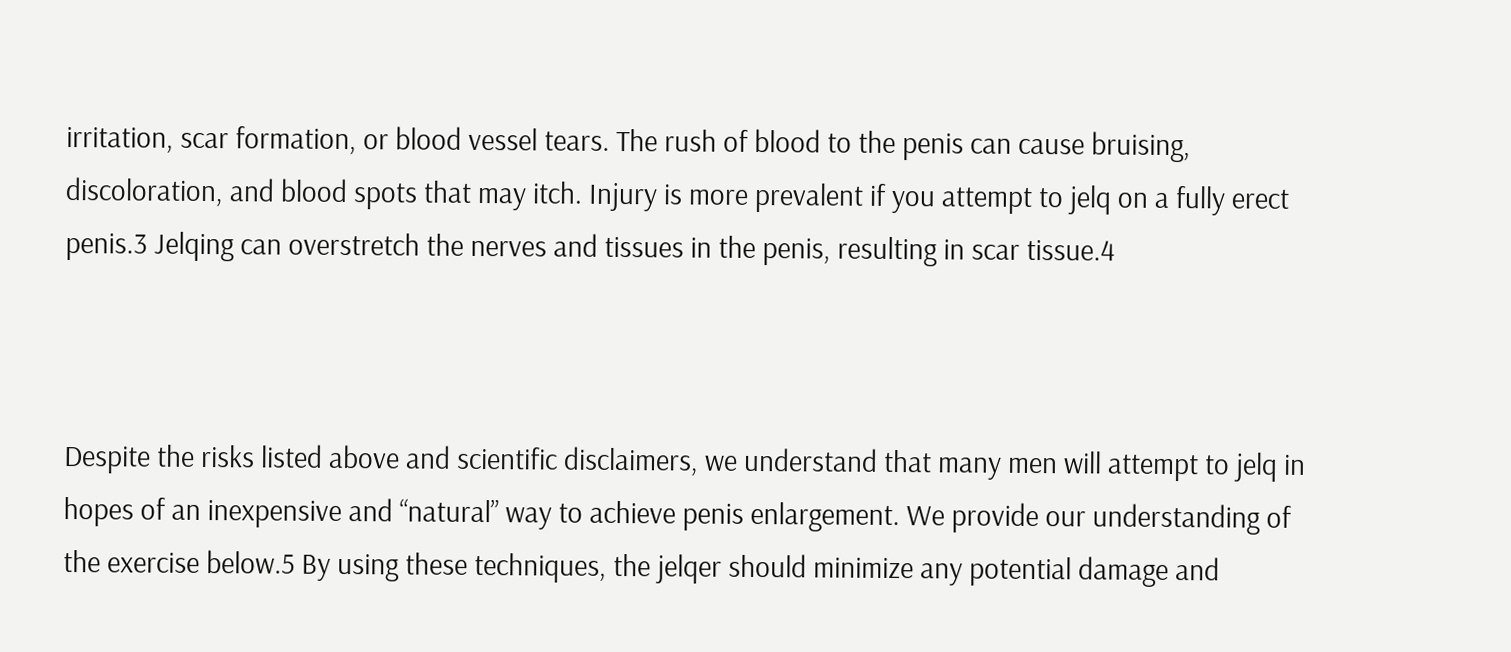irritation, scar formation, or blood vessel tears. The rush of blood to the penis can cause bruising, discoloration, and blood spots that may itch. Injury is more prevalent if you attempt to jelq on a fully erect penis.3 Jelqing can overstretch the nerves and tissues in the penis, resulting in scar tissue.4



Despite the risks listed above and scientific disclaimers, we understand that many men will attempt to jelq in hopes of an inexpensive and “natural” way to achieve penis enlargement. We provide our understanding of the exercise below.5 By using these techniques, the jelqer should minimize any potential damage and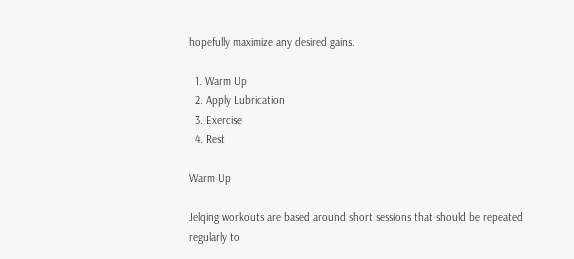hopefully maximize any desired gains.

  1. Warm Up
  2. Apply Lubrication
  3. Exercise
  4. Rest

Warm Up

Jelqing workouts are based around short sessions that should be repeated regularly to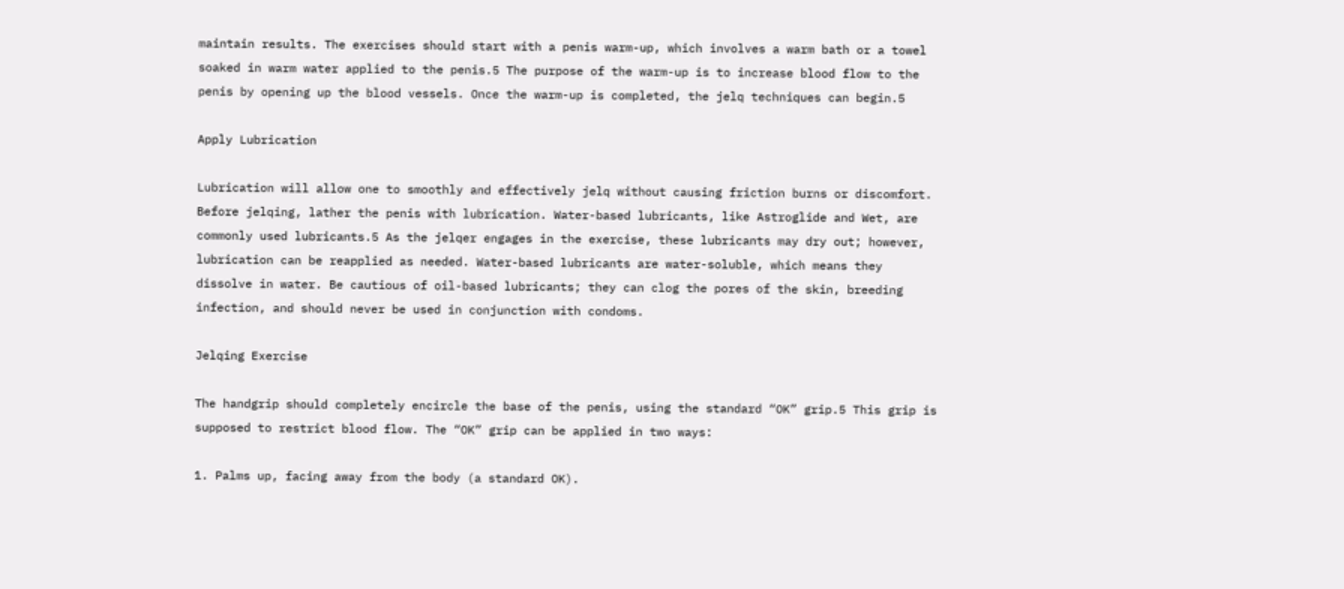maintain results. The exercises should start with a penis warm-up, which involves a warm bath or a towel soaked in warm water applied to the penis.5 The purpose of the warm-up is to increase blood flow to the penis by opening up the blood vessels. Once the warm-up is completed, the jelq techniques can begin.5

Apply Lubrication

Lubrication will allow one to smoothly and effectively jelq without causing friction burns or discomfort. Before jelqing, lather the penis with lubrication. Water-based lubricants, like Astroglide and Wet, are commonly used lubricants.5 As the jelqer engages in the exercise, these lubricants may dry out; however, lubrication can be reapplied as needed. Water-based lubricants are water-soluble, which means they dissolve in water. Be cautious of oil-based lubricants; they can clog the pores of the skin, breeding infection, and should never be used in conjunction with condoms.

Jelqing Exercise

The handgrip should completely encircle the base of the penis, using the standard “OK” grip.5 This grip is supposed to restrict blood flow. The “OK” grip can be applied in two ways:

1. Palms up, facing away from the body (a standard OK).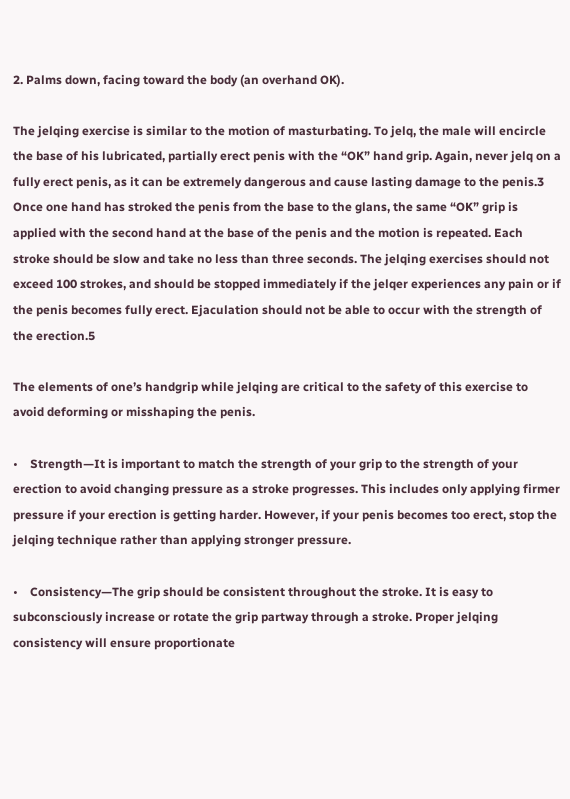2. Palms down, facing toward the body (an overhand OK).

The jelqing exercise is similar to the motion of masturbating. To jelq, the male will encircle the base of his lubricated, partially erect penis with the “OK” hand grip. Again, never jelq on a fully erect penis, as it can be extremely dangerous and cause lasting damage to the penis.3 Once one hand has stroked the penis from the base to the glans, the same “OK” grip is applied with the second hand at the base of the penis and the motion is repeated. Each stroke should be slow and take no less than three seconds. The jelqing exercises should not exceed 100 strokes, and should be stopped immediately if the jelqer experiences any pain or if the penis becomes fully erect. Ejaculation should not be able to occur with the strength of the erection.5

The elements of one’s handgrip while jelqing are critical to the safety of this exercise to avoid deforming or misshaping the penis.

•    Strength—It is important to match the strength of your grip to the strength of your erection to avoid changing pressure as a stroke progresses. This includes only applying firmer pressure if your erection is getting harder. However, if your penis becomes too erect, stop the jelqing technique rather than applying stronger pressure.

•    Consistency—The grip should be consistent throughout the stroke. It is easy to subconsciously increase or rotate the grip partway through a stroke. Proper jelqing consistency will ensure proportionate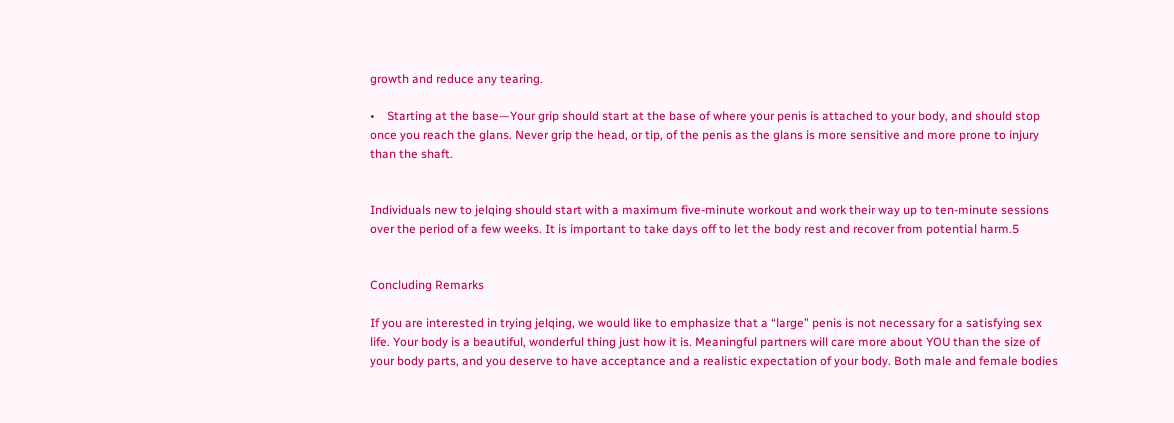growth and reduce any tearing.

•    Starting at the base—Your grip should start at the base of where your penis is attached to your body, and should stop once you reach the glans. Never grip the head, or tip, of the penis as the glans is more sensitive and more prone to injury than the shaft.


Individuals new to jelqing should start with a maximum five-minute workout and work their way up to ten-minute sessions over the period of a few weeks. It is important to take days off to let the body rest and recover from potential harm.5


Concluding Remarks

If you are interested in trying jelqing, we would like to emphasize that a “large” penis is not necessary for a satisfying sex life. Your body is a beautiful, wonderful thing just how it is. Meaningful partners will care more about YOU than the size of your body parts, and you deserve to have acceptance and a realistic expectation of your body. Both male and female bodies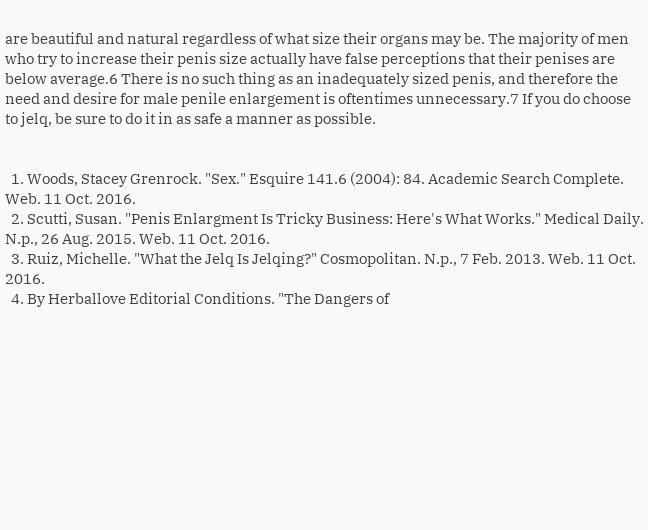are beautiful and natural regardless of what size their organs may be. The majority of men who try to increase their penis size actually have false perceptions that their penises are below average.6 There is no such thing as an inadequately sized penis, and therefore the need and desire for male penile enlargement is oftentimes unnecessary.7 If you do choose to jelq, be sure to do it in as safe a manner as possible.


  1. Woods, Stacey Grenrock. "Sex." Esquire 141.6 (2004): 84. Academic Search Complete. Web. 11 Oct. 2016.
  2. Scutti, Susan. "Penis Enlargment Is Tricky Business: Here's What Works." Medical Daily. N.p., 26 Aug. 2015. Web. 11 Oct. 2016.
  3. Ruiz, Michelle. "What the Jelq Is Jelqing?" Cosmopolitan. N.p., 7 Feb. 2013. Web. 11 Oct. 2016.
  4. By Herballove Editorial Conditions. "The Dangers of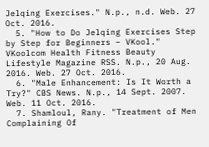Jelqing Exercises." N.p., n.d. Web. 27 Oct. 2016.
  5. "How to Do Jelqing Exercises Step by Step for Beginners – VKool." VKoolcom Health Fitness Beauty Lifestyle Magazine RSS. N.p., 20 Aug. 2016. Web. 27 Oct. 2016.
  6. "Male Enhancement: Is It Worth a Try?" CBS News. N.p., 14 Sept. 2007. Web. 11 Oct. 2016.
  7. Shamloul, Rany. "Treatment of Men Complaining Of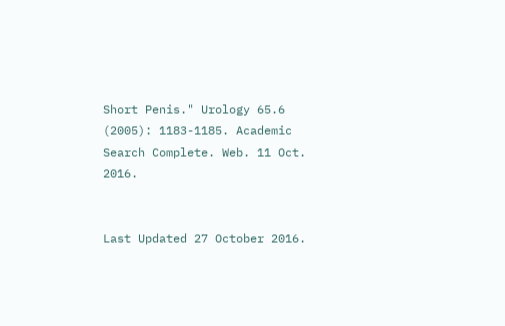Short Penis." Urology 65.6 (2005): 1183-1185. Academic Search Complete. Web. 11 Oct. 2016.


Last Updated 27 October 2016.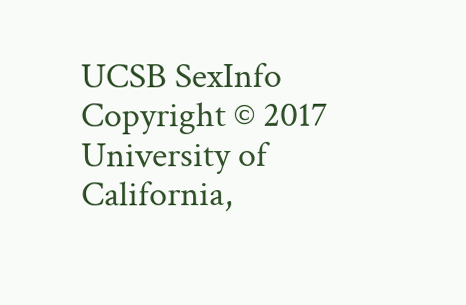UCSB SexInfo Copyright © 2017 University of California,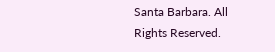Santa Barbara. All Rights Reserved.